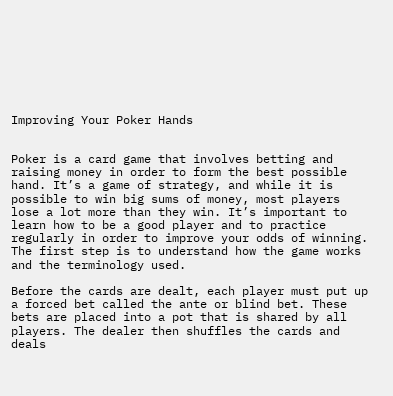Improving Your Poker Hands


Poker is a card game that involves betting and raising money in order to form the best possible hand. It’s a game of strategy, and while it is possible to win big sums of money, most players lose a lot more than they win. It’s important to learn how to be a good player and to practice regularly in order to improve your odds of winning. The first step is to understand how the game works and the terminology used.

Before the cards are dealt, each player must put up a forced bet called the ante or blind bet. These bets are placed into a pot that is shared by all players. The dealer then shuffles the cards and deals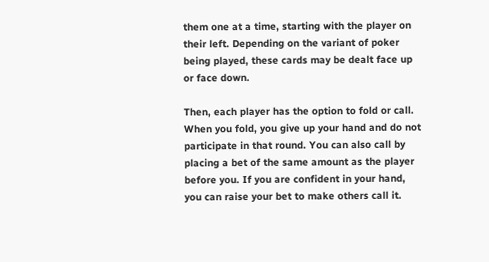them one at a time, starting with the player on their left. Depending on the variant of poker being played, these cards may be dealt face up or face down.

Then, each player has the option to fold or call. When you fold, you give up your hand and do not participate in that round. You can also call by placing a bet of the same amount as the player before you. If you are confident in your hand, you can raise your bet to make others call it.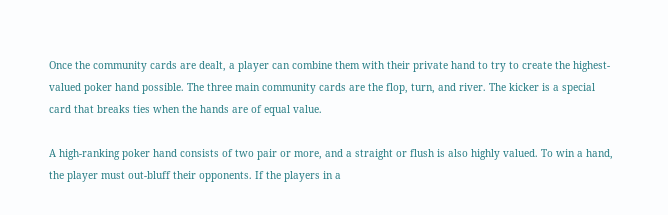Once the community cards are dealt, a player can combine them with their private hand to try to create the highest-valued poker hand possible. The three main community cards are the flop, turn, and river. The kicker is a special card that breaks ties when the hands are of equal value.

A high-ranking poker hand consists of two pair or more, and a straight or flush is also highly valued. To win a hand, the player must out-bluff their opponents. If the players in a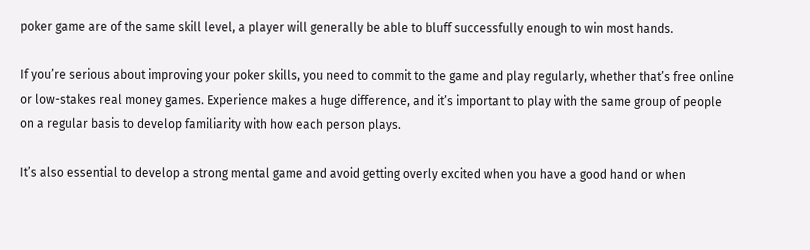poker game are of the same skill level, a player will generally be able to bluff successfully enough to win most hands.

If you’re serious about improving your poker skills, you need to commit to the game and play regularly, whether that’s free online or low-stakes real money games. Experience makes a huge difference, and it’s important to play with the same group of people on a regular basis to develop familiarity with how each person plays.

It’s also essential to develop a strong mental game and avoid getting overly excited when you have a good hand or when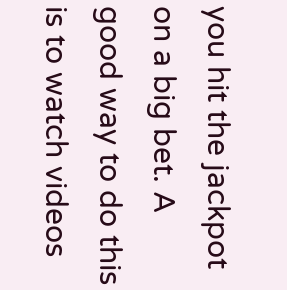you hit the jackpot on a big bet. A good way to do this is to watch videos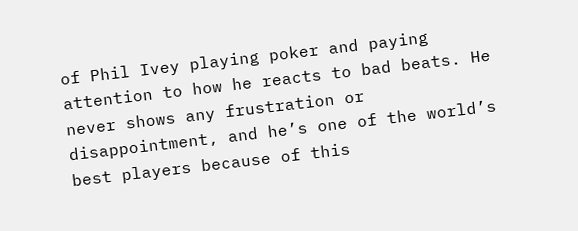of Phil Ivey playing poker and paying attention to how he reacts to bad beats. He never shows any frustration or disappointment, and he’s one of the world’s best players because of this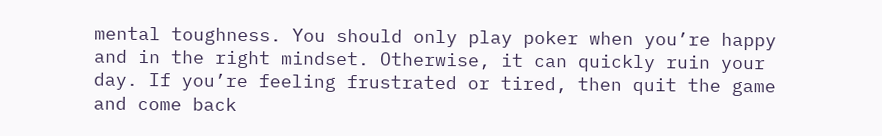mental toughness. You should only play poker when you’re happy and in the right mindset. Otherwise, it can quickly ruin your day. If you’re feeling frustrated or tired, then quit the game and come back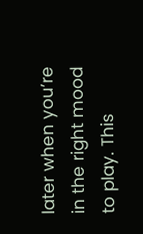later when you’re in the right mood to play. This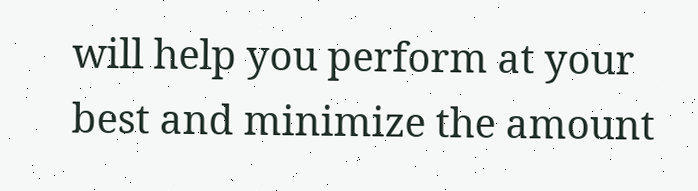will help you perform at your best and minimize the amount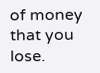of money that you lose.